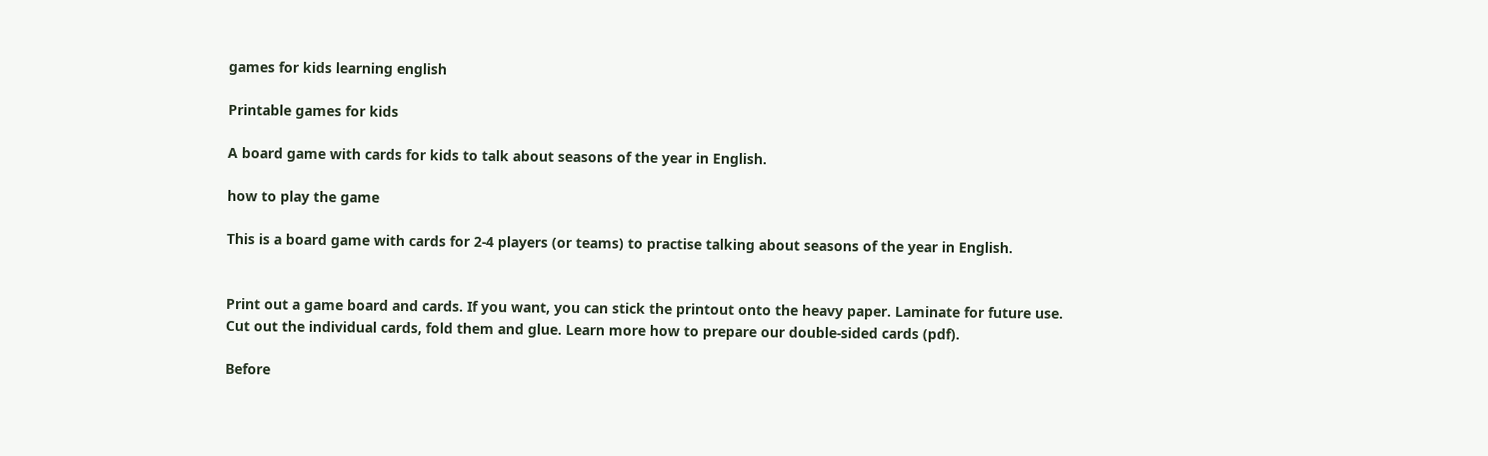games for kids learning english

Printable games for kids

A board game with cards for kids to talk about seasons of the year in English.

how to play the game

This is a board game with cards for 2-4 players (or teams) to practise talking about seasons of the year in English.


Print out a game board and cards. If you want, you can stick the printout onto the heavy paper. Laminate for future use.
Cut out the individual cards, fold them and glue. Learn more how to prepare our double-sided cards (pdf).

Before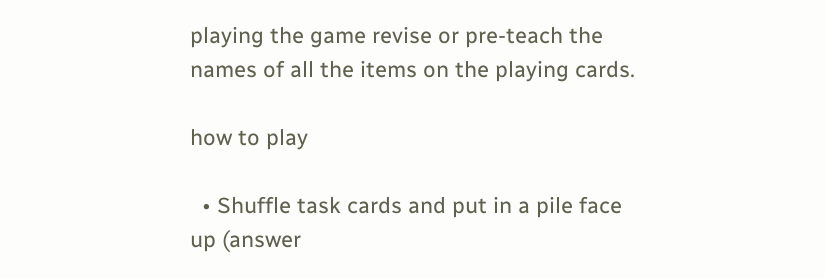playing the game revise or pre-teach the names of all the items on the playing cards.

how to play

  • Shuffle task cards and put in a pile face up (answer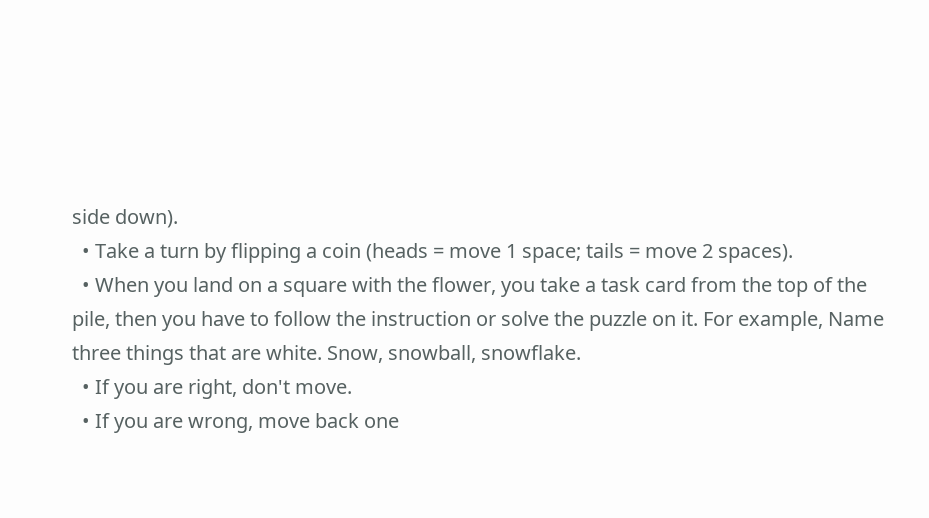side down).
  • Take a turn by flipping a coin (heads = move 1 space; tails = move 2 spaces).
  • When you land on a square with the flower, you take a task card from the top of the pile, then you have to follow the instruction or solve the puzzle on it. For example, Name three things that are white. Snow, snowball, snowflake.
  • If you are right, don't move.
  • If you are wrong, move back one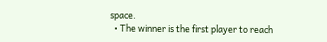space.
  • The winner is the first player to reach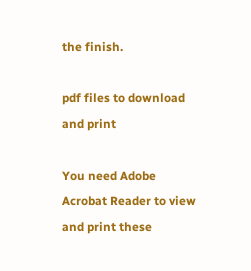the finish.

pdf files to download and print

You need Adobe Acrobat Reader to view and print these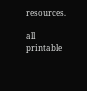resources.

all printable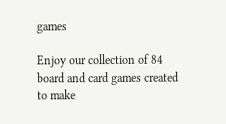games

Enjoy our collection of 84 board and card games created to make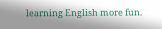learning English more fun.